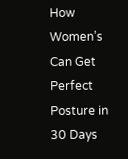How Women’s Can Get Perfect Posture in 30 Days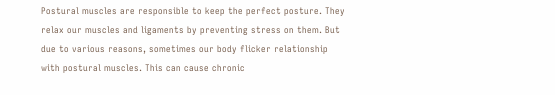Postural muscles are responsible to keep the perfect posture. They relax our muscles and ligaments by preventing stress on them. But due to various reasons, sometimes our body flicker relationship with postural muscles. This can cause chronic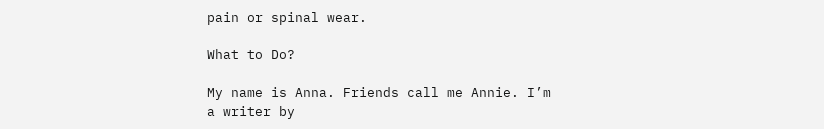pain or spinal wear.

What to Do?

My name is Anna. Friends call me Annie. I’m a writer by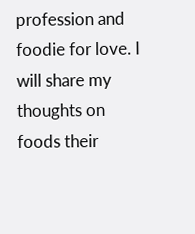profession and foodie for love. I will share my thoughts on foods their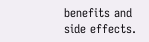benefits and side effects.